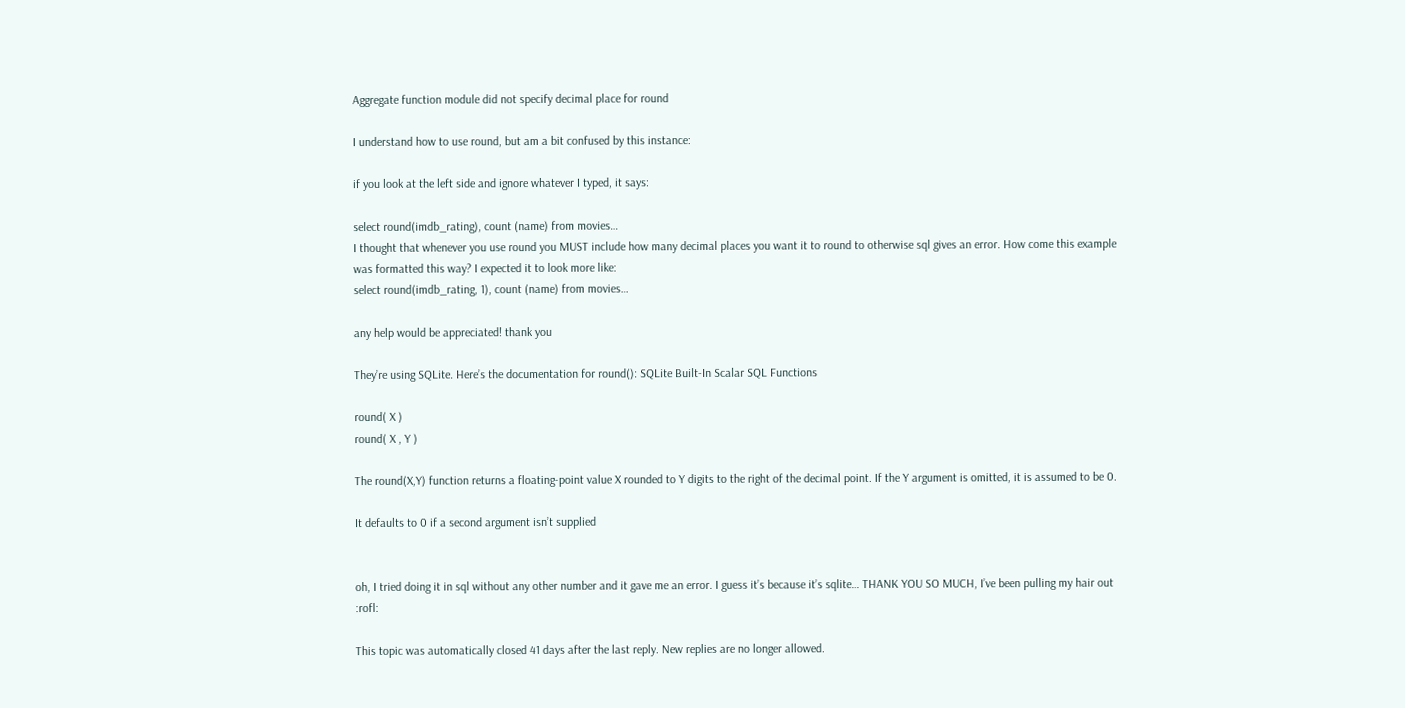Aggregate function module did not specify decimal place for round

I understand how to use round, but am a bit confused by this instance:

if you look at the left side and ignore whatever I typed, it says:

select round(imdb_rating), count (name) from movies…
I thought that whenever you use round you MUST include how many decimal places you want it to round to otherwise sql gives an error. How come this example was formatted this way? I expected it to look more like:
select round(imdb_rating, 1), count (name) from movies…

any help would be appreciated! thank you

They’re using SQLite. Here’s the documentation for round(): SQLite Built-In Scalar SQL Functions

round( X )
round( X , Y )

The round(X,Y) function returns a floating-point value X rounded to Y digits to the right of the decimal point. If the Y argument is omitted, it is assumed to be 0.

It defaults to 0 if a second argument isn’t supplied


oh, I tried doing it in sql without any other number and it gave me an error. I guess it’s because it’s sqlite… THANK YOU SO MUCH, I’ve been pulling my hair out :rofl:

This topic was automatically closed 41 days after the last reply. New replies are no longer allowed.